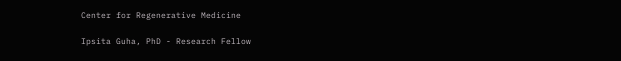Center for Regenerative Medicine

Ipsita Guha, PhD - Research Fellow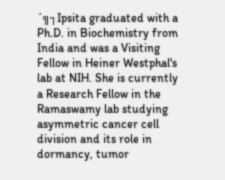´╗┐Ipsita graduated with a Ph.D. in Biochemistry from India and was a Visiting Fellow in Heiner Westphal's lab at NIH. She is currently a Research Fellow in the Ramaswamy lab studying asymmetric cancer cell division and its role in dormancy, tumor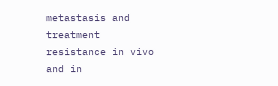metastasis and treatment resistance in vivo and in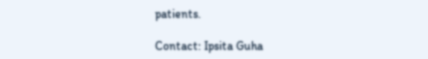patients.

Contact: Ipsita Guha